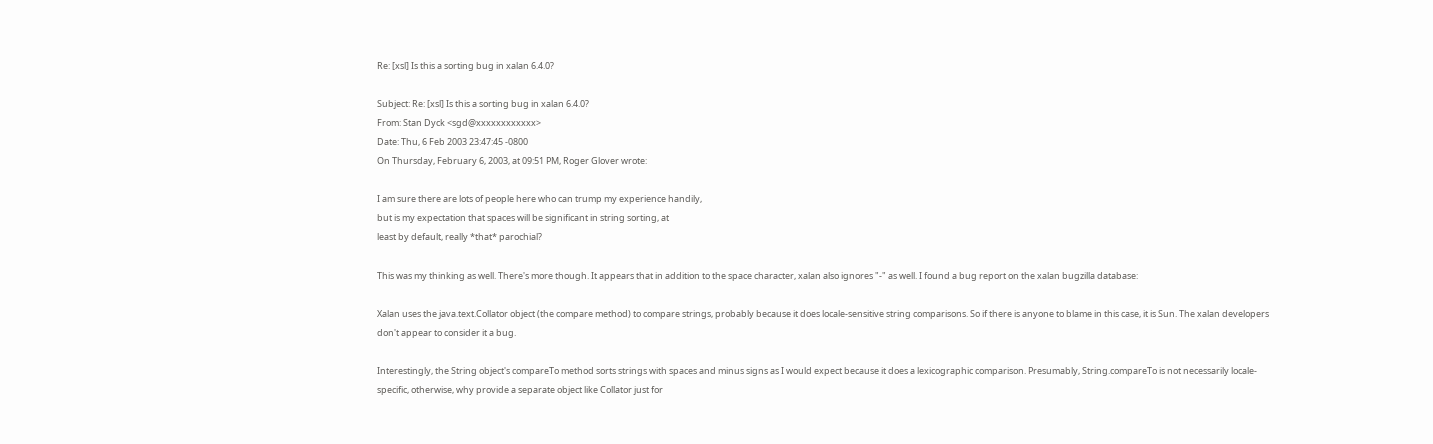Re: [xsl] Is this a sorting bug in xalan 6.4.0?

Subject: Re: [xsl] Is this a sorting bug in xalan 6.4.0?
From: Stan Dyck <sgd@xxxxxxxxxxxx>
Date: Thu, 6 Feb 2003 23:47:45 -0800
On Thursday, February 6, 2003, at 09:51 PM, Roger Glover wrote:

I am sure there are lots of people here who can trump my experience handily,
but is my expectation that spaces will be significant in string sorting, at
least by default, really *that* parochial?

This was my thinking as well. There's more though. It appears that in addition to the space character, xalan also ignores "-" as well. I found a bug report on the xalan bugzilla database:

Xalan uses the java.text.Collator object (the compare method) to compare strings, probably because it does locale-sensitive string comparisons. So if there is anyone to blame in this case, it is Sun. The xalan developers don't appear to consider it a bug.

Interestingly, the String object's compareTo method sorts strings with spaces and minus signs as I would expect because it does a lexicographic comparison. Presumably, String.compareTo is not necessarily locale-specific, otherwise, why provide a separate object like Collator just for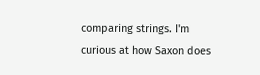comparing strings. I'm curious at how Saxon does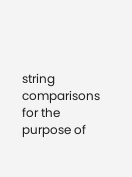string comparisons for the purpose of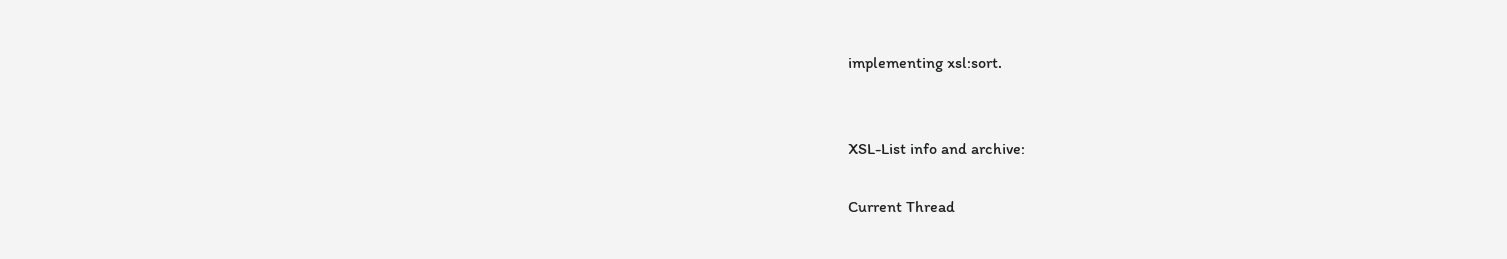implementing xsl:sort.


XSL-List info and archive:

Current Thread